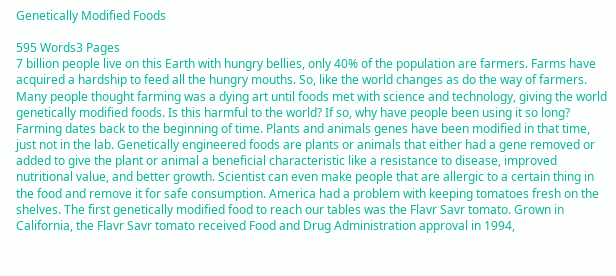Genetically Modified Foods

595 Words3 Pages
7 billion people live on this Earth with hungry bellies, only 40% of the population are farmers. Farms have acquired a hardship to feed all the hungry mouths. So, like the world changes as do the way of farmers. Many people thought farming was a dying art until foods met with science and technology, giving the world genetically modified foods. Is this harmful to the world? If so, why have people been using it so long?
Farming dates back to the beginning of time. Plants and animals genes have been modified in that time, just not in the lab. Genetically engineered foods are plants or animals that either had a gene removed or added to give the plant or animal a beneficial characteristic like a resistance to disease, improved nutritional value, and better growth. Scientist can even make people that are allergic to a certain thing in the food and remove it for safe consumption. America had a problem with keeping tomatoes fresh on the shelves. The first genetically modified food to reach our tables was the Flavr Savr tomato. Grown in California, the Flavr Savr tomato received Food and Drug Administration approval in 1994,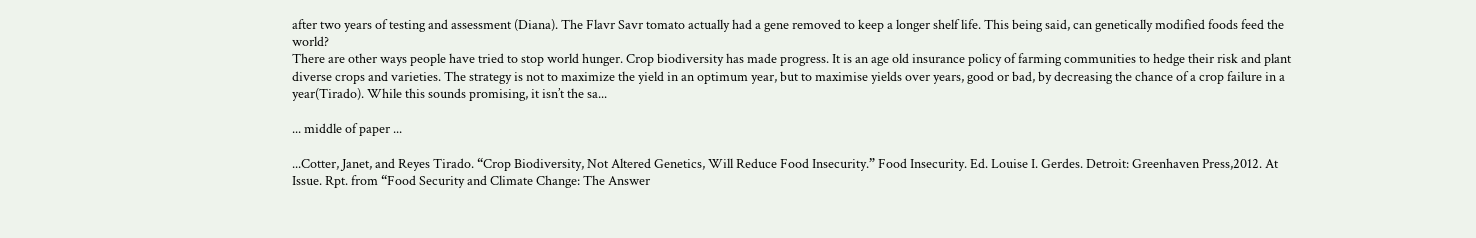after two years of testing and assessment (Diana). The Flavr Savr tomato actually had a gene removed to keep a longer shelf life. This being said, can genetically modified foods feed the world?
There are other ways people have tried to stop world hunger. Crop biodiversity has made progress. It is an age old insurance policy of farming communities to hedge their risk and plant diverse crops and varieties. The strategy is not to maximize the yield in an optimum year, but to maximise yields over years, good or bad, by decreasing the chance of a crop failure in a year(Tirado). While this sounds promising, it isn’t the sa...

... middle of paper ...

...Cotter, Janet, and Reyes Tirado. “Crop Biodiversity, Not Altered Genetics, Will Reduce Food Insecurity.” Food Insecurity. Ed. Louise I. Gerdes. Detroit: Greenhaven Press,2012. At Issue. Rpt. from “Food Security and Climate Change: The Answer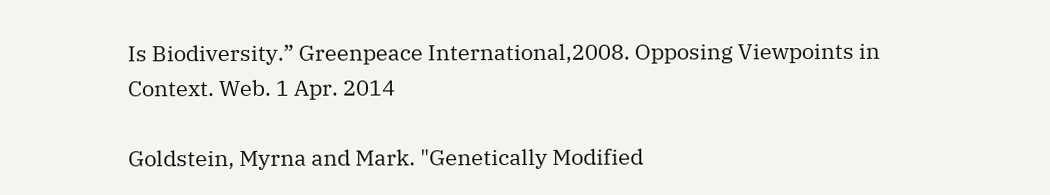Is Biodiversity.” Greenpeace International,2008. Opposing Viewpoints in Context. Web. 1 Apr. 2014

Goldstein, Myrna and Mark. "Genetically Modified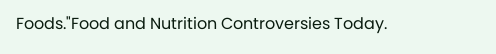Foods."Food and Nutrition Controversies Today.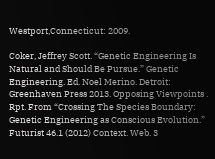Westport,Connecticut: 2009.

Coker, Jeffrey Scott. “Genetic Engineering Is Natural and Should Be Pursue.” Genetic Engineering. Ed. Noel Merino. Detroit: Greenhaven Press 2013. Opposing Viewpoints . Rpt. From “Crossing The Species Boundary: Genetic Engineering as Conscious Evolution.” Futurist 46.1 (2012) Context. Web. 3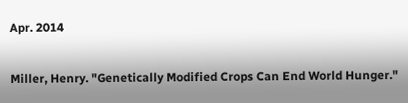Apr. 2014

Miller, Henry. "Genetically Modified Crops Can End World Hunger."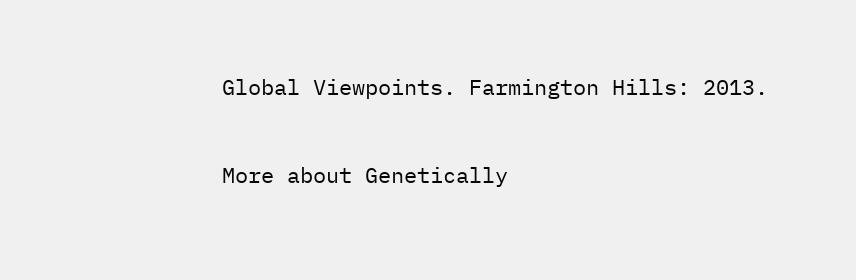Global Viewpoints. Farmington Hills: 2013.

More about Genetically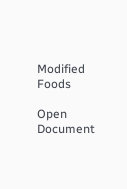Modified Foods

Open Document